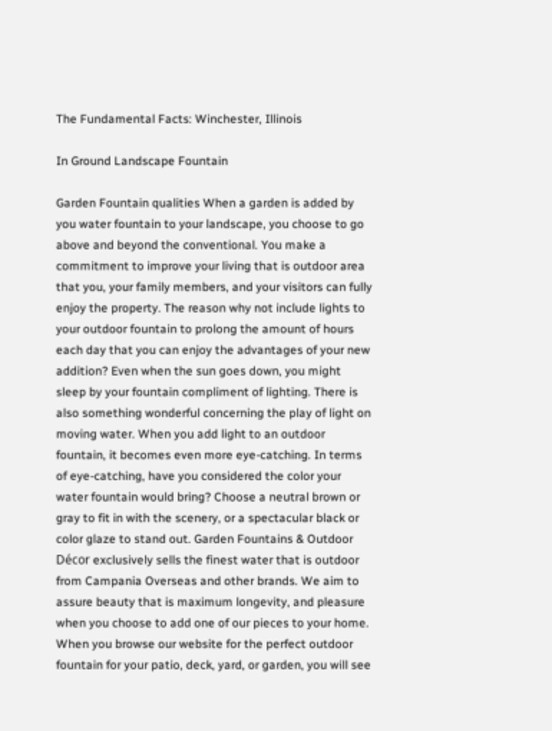The Fundamental Facts: Winchester, Illinois

In Ground Landscape Fountain

Garden Fountain qualities When a garden is added by you water fountain to your landscape, you choose to go above and beyond the conventional. You make a commitment to improve your living that is outdoor area that you, your family members, and your visitors can fully enjoy the property. The reason why not include lights to your outdoor fountain to prolong the amount of hours each day that you can enjoy the advantages of your new addition? Even when the sun goes down, you might sleep by your fountain compliment of lighting. There is also something wonderful concerning the play of light on moving water. When you add light to an outdoor fountain, it becomes even more eye-catching. In terms of eye-catching, have you considered the color your water fountain would bring? Choose a neutral brown or gray to fit in with the scenery, or a spectacular black or color glaze to stand out. Garden Fountains & Outdoor Décor exclusively sells the finest water that is outdoor from Campania Overseas and other brands. We aim to assure beauty that is maximum longevity, and pleasure when you choose to add one of our pieces to your home. When you browse our website for the perfect outdoor fountain for your patio, deck, yard, or garden, you will see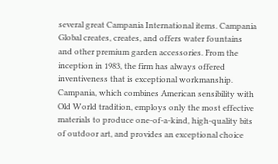several great Campania International items. Campania Global creates, creates, and offers water fountains and other premium garden accessories. From the inception in 1983, the firm has always offered inventiveness that is exceptional workmanship. Campania, which combines American sensibility with Old World tradition, employs only the most effective materials to produce one-of-a-kind, high-quality bits of outdoor art, and provides an exceptional choice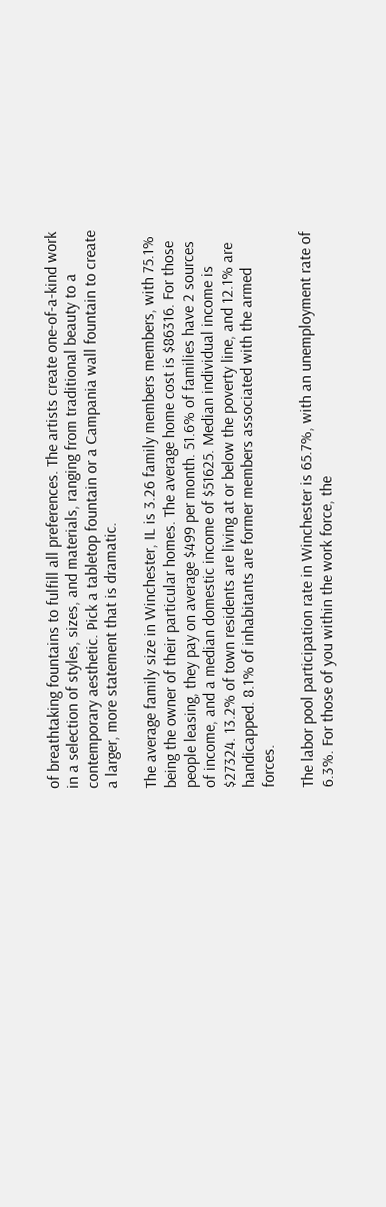of breathtaking fountains to fulfill all preferences. The artists create one-of-a-kind work in a selection of styles, sizes, and materials, ranging from traditional beauty to a contemporary aesthetic. Pick a tabletop fountain or a Campania wall fountain to create a larger, more statement that is dramatic.

The average family size in Winchester, IL is 3.26 family members members, with 75.1% being the owner of their particular homes. The average home cost is $86316. For those people leasing, they pay on average $499 per month. 51.6% of families have 2 sources of income, and a median domestic income of $51625. Median individual income is $27324. 13.2% of town residents are living at or below the poverty line, and 12.1% are handicapped. 8.1% of inhabitants are former members associated with the armed forces.

The labor pool participation rate in Winchester is 65.7%, with an unemployment rate of 6.3%. For those of you within the work force, the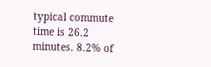typical commute time is 26.2 minutes. 8.2% of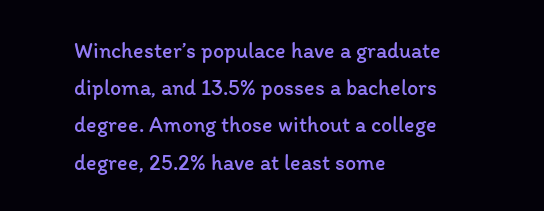Winchester’s populace have a graduate diploma, and 13.5% posses a bachelors degree. Among those without a college degree, 25.2% have at least some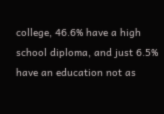college, 46.6% have a high school diploma, and just 6.5% have an education not as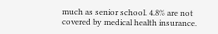much as senior school. 4.8% are not covered by medical health insurance.